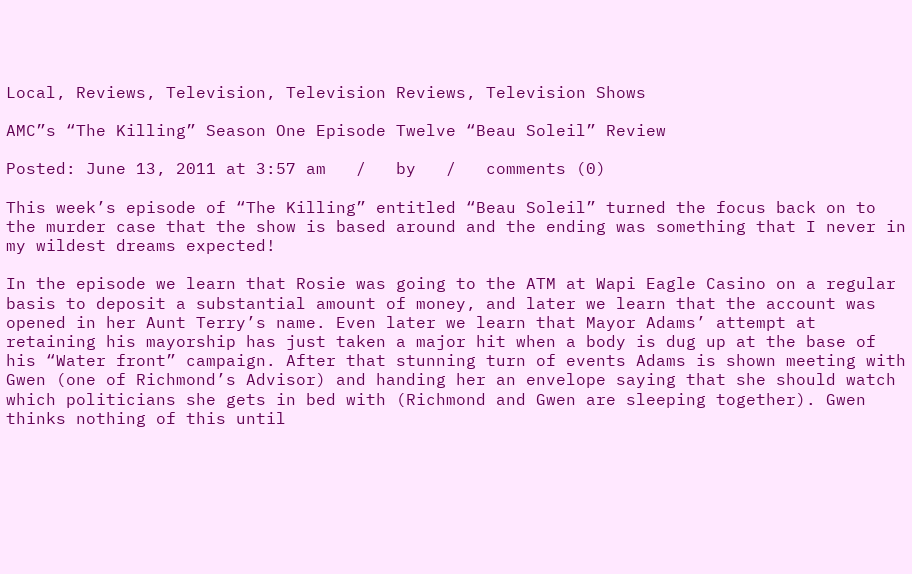Local, Reviews, Television, Television Reviews, Television Shows

AMC”s “The Killing” Season One Episode Twelve “Beau Soleil” Review

Posted: June 13, 2011 at 3:57 am   /   by   /   comments (0)

This week’s episode of “The Killing” entitled “Beau Soleil” turned the focus back on to the murder case that the show is based around and the ending was something that I never in my wildest dreams expected!

In the episode we learn that Rosie was going to the ATM at Wapi Eagle Casino on a regular basis to deposit a substantial amount of money, and later we learn that the account was opened in her Aunt Terry’s name. Even later we learn that Mayor Adams’ attempt at retaining his mayorship has just taken a major hit when a body is dug up at the base of his “Water front” campaign. After that stunning turn of events Adams is shown meeting with Gwen (one of Richmond’s Advisor) and handing her an envelope saying that she should watch which politicians she gets in bed with (Richmond and Gwen are sleeping together). Gwen thinks nothing of this until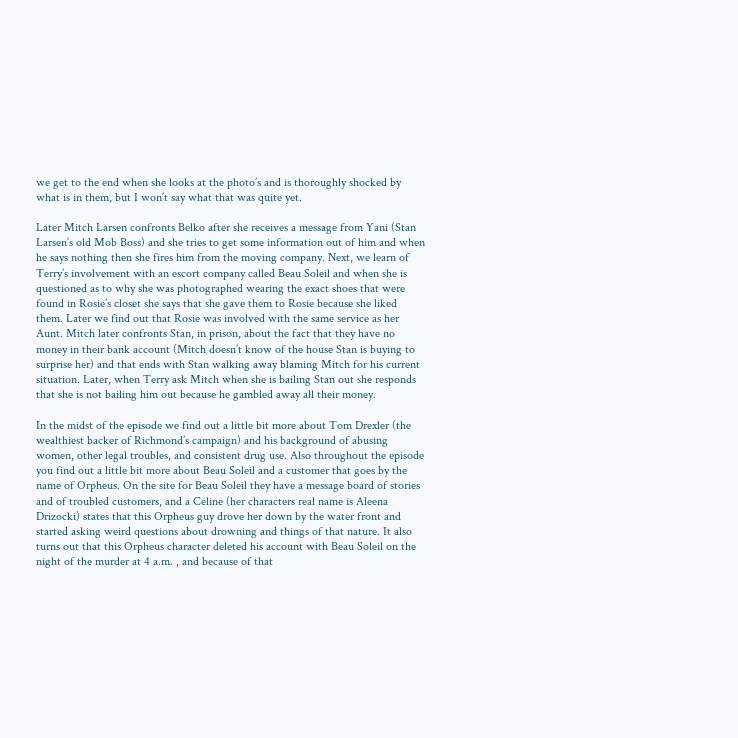we get to the end when she looks at the photo’s and is thoroughly shocked by what is in them, but I won’t say what that was quite yet.

Later Mitch Larsen confronts Belko after she receives a message from Yani (Stan Larsen’s old Mob Boss) and she tries to get some information out of him and when he says nothing then she fires him from the moving company. Next, we learn of Terry’s involvement with an escort company called Beau Soleil and when she is questioned as to why she was photographed wearing the exact shoes that were found in Rosie’s closet she says that she gave them to Rosie because she liked them. Later we find out that Rosie was involved with the same service as her Aunt. Mitch later confronts Stan, in prison, about the fact that they have no money in their bank account (Mitch doesn’t know of the house Stan is buying to surprise her) and that ends with Stan walking away blaming Mitch for his current situation. Later, when Terry ask Mitch when she is bailing Stan out she responds that she is not bailing him out because he gambled away all their money.

In the midst of the episode we find out a little bit more about Tom Drexler (the wealthiest backer of Richmond’s campaign) and his background of abusing women, other legal troubles, and consistent drug use. Also throughout the episode you find out a little bit more about Beau Soleil and a customer that goes by the name of Orpheus. On the site for Beau Soleil they have a message board of stories and of troubled customers, and a Celine (her characters real name is Aleena Drizocki) states that this Orpheus guy drove her down by the water front and started asking weird questions about drowning and things of that nature. It also turns out that this Orpheus character deleted his account with Beau Soleil on the night of the murder at 4 a.m. , and because of that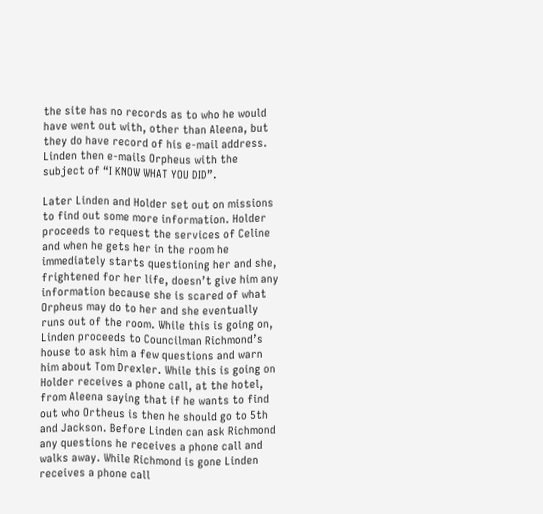the site has no records as to who he would have went out with, other than Aleena, but they do have record of his e-mail address. Linden then e-mails Orpheus with the subject of “I KNOW WHAT YOU DID”.

Later Linden and Holder set out on missions to find out some more information. Holder proceeds to request the services of Celine and when he gets her in the room he immediately starts questioning her and she, frightened for her life, doesn’t give him any information because she is scared of what Orpheus may do to her and she eventually runs out of the room. While this is going on, Linden proceeds to Councilman Richmond’s house to ask him a few questions and warn him about Tom Drexler. While this is going on Holder receives a phone call, at the hotel, from Aleena saying that if he wants to find out who Ortheus is then he should go to 5th and Jackson. Before Linden can ask Richmond any questions he receives a phone call and walks away. While Richmond is gone Linden receives a phone call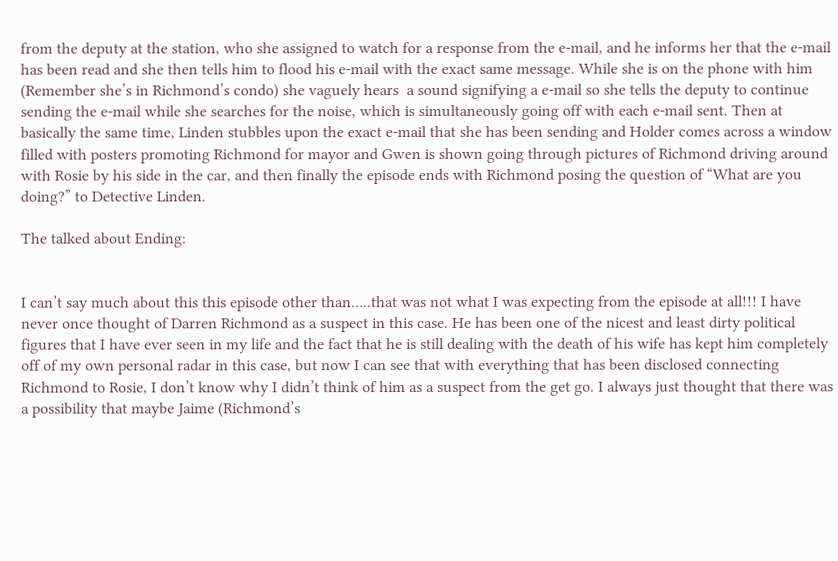from the deputy at the station, who she assigned to watch for a response from the e-mail, and he informs her that the e-mail has been read and she then tells him to flood his e-mail with the exact same message. While she is on the phone with him (Remember she’s in Richmond’s condo) she vaguely hears  a sound signifying a e-mail so she tells the deputy to continue sending the e-mail while she searches for the noise, which is simultaneously going off with each e-mail sent. Then at basically the same time, Linden stubbles upon the exact e-mail that she has been sending and Holder comes across a window filled with posters promoting Richmond for mayor and Gwen is shown going through pictures of Richmond driving around with Rosie by his side in the car, and then finally the episode ends with Richmond posing the question of “What are you doing?” to Detective Linden.

The talked about Ending:


I can’t say much about this this episode other than…..that was not what I was expecting from the episode at all!!! I have never once thought of Darren Richmond as a suspect in this case. He has been one of the nicest and least dirty political figures that I have ever seen in my life and the fact that he is still dealing with the death of his wife has kept him completely off of my own personal radar in this case, but now I can see that with everything that has been disclosed connecting Richmond to Rosie, I don’t know why I didn’t think of him as a suspect from the get go. I always just thought that there was a possibility that maybe Jaime (Richmond’s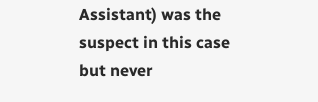Assistant) was the suspect in this case but never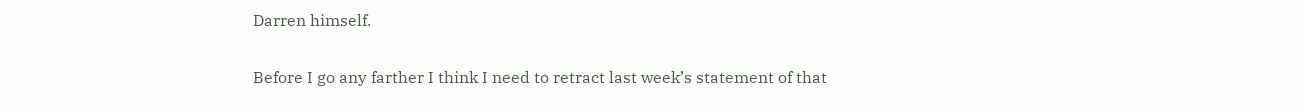Darren himself.

Before I go any farther I think I need to retract last week’s statement of that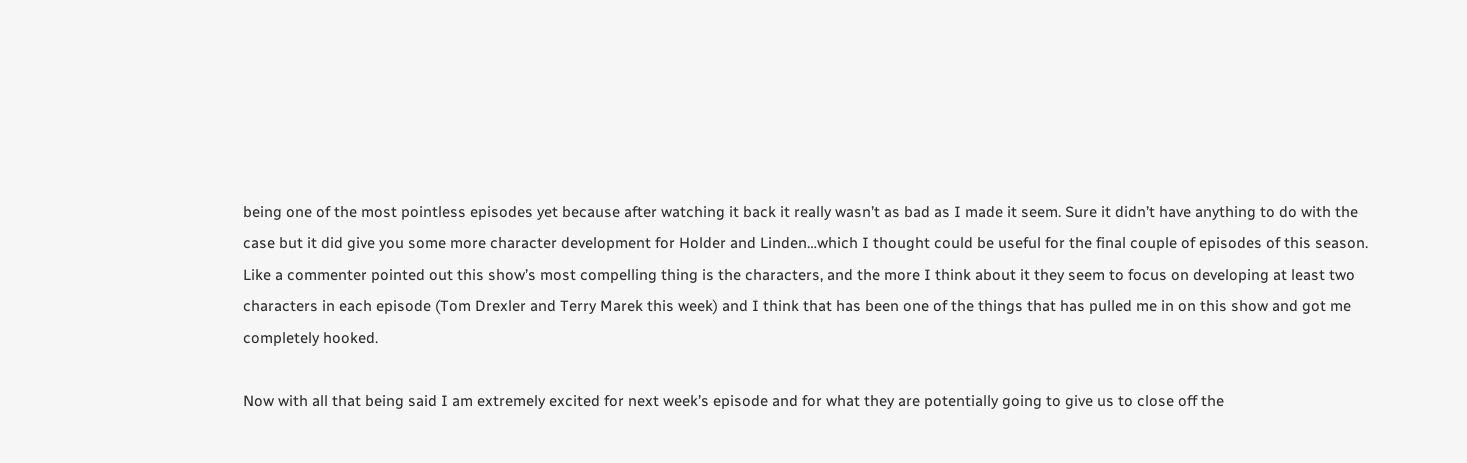being one of the most pointless episodes yet because after watching it back it really wasn’t as bad as I made it seem. Sure it didn’t have anything to do with the case but it did give you some more character development for Holder and Linden…which I thought could be useful for the final couple of episodes of this season. Like a commenter pointed out this show’s most compelling thing is the characters, and the more I think about it they seem to focus on developing at least two characters in each episode (Tom Drexler and Terry Marek this week) and I think that has been one of the things that has pulled me in on this show and got me completely hooked.

Now with all that being said I am extremely excited for next week’s episode and for what they are potentially going to give us to close off the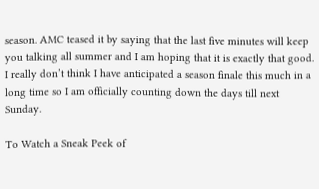season. AMC teased it by saying that the last five minutes will keep you talking all summer and I am hoping that it is exactly that good. I really don’t think I have anticipated a season finale this much in a long time so I am officially counting down the days till next Sunday.

To Watch a Sneak Peek of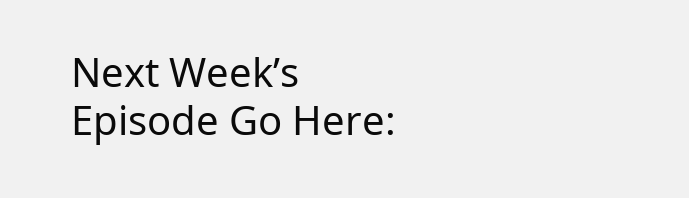Next Week’s Episode Go Here: